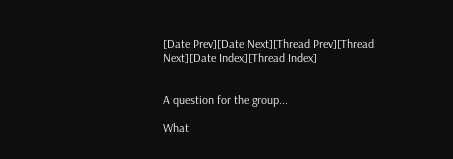[Date Prev][Date Next][Thread Prev][Thread Next][Date Index][Thread Index]


A question for the group...

What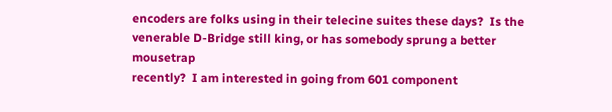encoders are folks using in their telecine suites these days?  Is the
venerable D-Bridge still king, or has somebody sprung a better mousetrap
recently?  I am interested in going from 601 component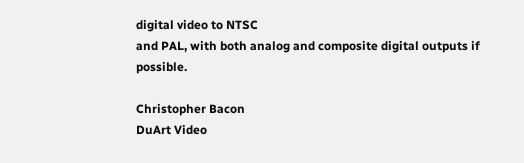digital video to NTSC
and PAL, with both analog and composite digital outputs if possible.

Christopher Bacon
DuArt Video